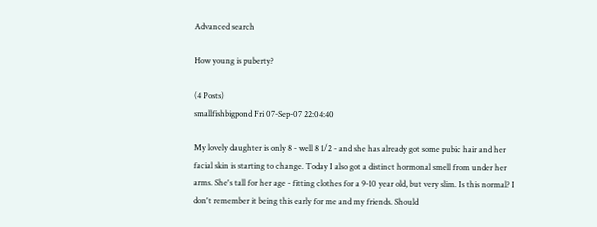Advanced search

How young is puberty?

(4 Posts)
smallfishbigpond Fri 07-Sep-07 22:04:40

My lovely daughter is only 8 - well 8 1/2 - and she has already got some pubic hair and her facial skin is starting to change. Today I also got a distinct hormonal smell from under her arms. She's tall for her age - fitting clothes for a 9-10 year old, but very slim. Is this normal? I don't remember it being this early for me and my friends. Should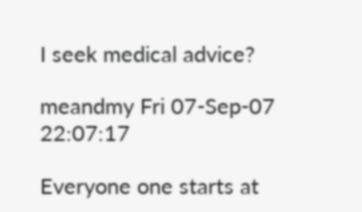I seek medical advice?

meandmy Fri 07-Sep-07 22:07:17

Everyone one starts at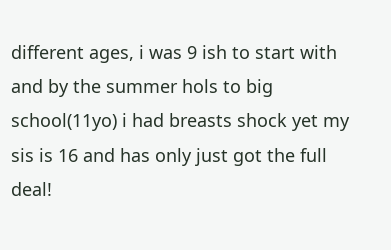different ages, i was 9 ish to start with and by the summer hols to big school(11yo) i had breasts shock yet my sis is 16 and has only just got the full deal!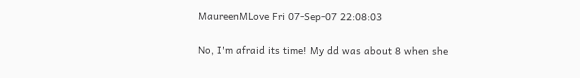MaureenMLove Fri 07-Sep-07 22:08:03

No, I'm afraid its time! My dd was about 8 when she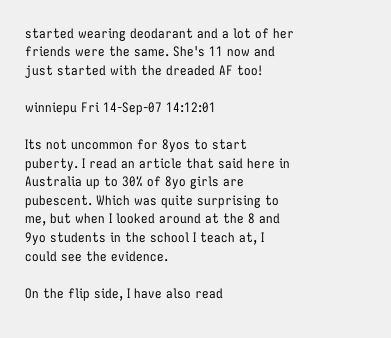started wearing deodarant and a lot of her friends were the same. She's 11 now and just started with the dreaded AF too!

winniepu Fri 14-Sep-07 14:12:01

Its not uncommon for 8yos to start puberty. I read an article that said here in Australia up to 30% of 8yo girls are pubescent. Which was quite surprising to me, but when I looked around at the 8 and 9yo students in the school I teach at, I could see the evidence.

On the flip side, I have also read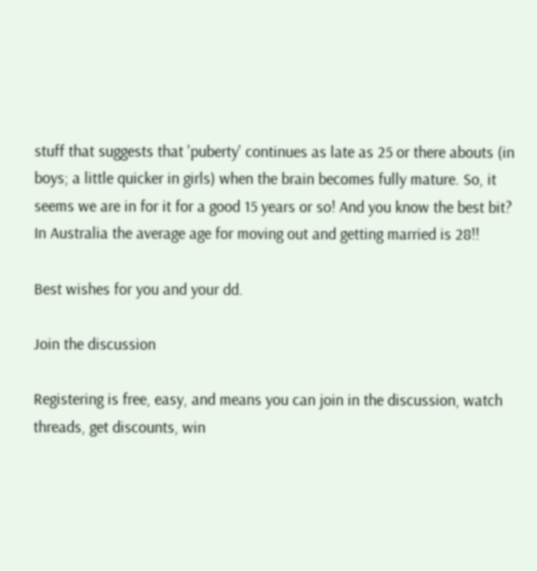stuff that suggests that 'puberty' continues as late as 25 or there abouts (in boys; a little quicker in girls) when the brain becomes fully mature. So, it seems we are in for it for a good 15 years or so! And you know the best bit? In Australia the average age for moving out and getting married is 28!!

Best wishes for you and your dd.

Join the discussion

Registering is free, easy, and means you can join in the discussion, watch threads, get discounts, win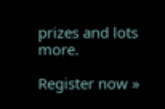prizes and lots more.

Register now »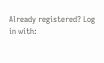Already registered? Log in with: